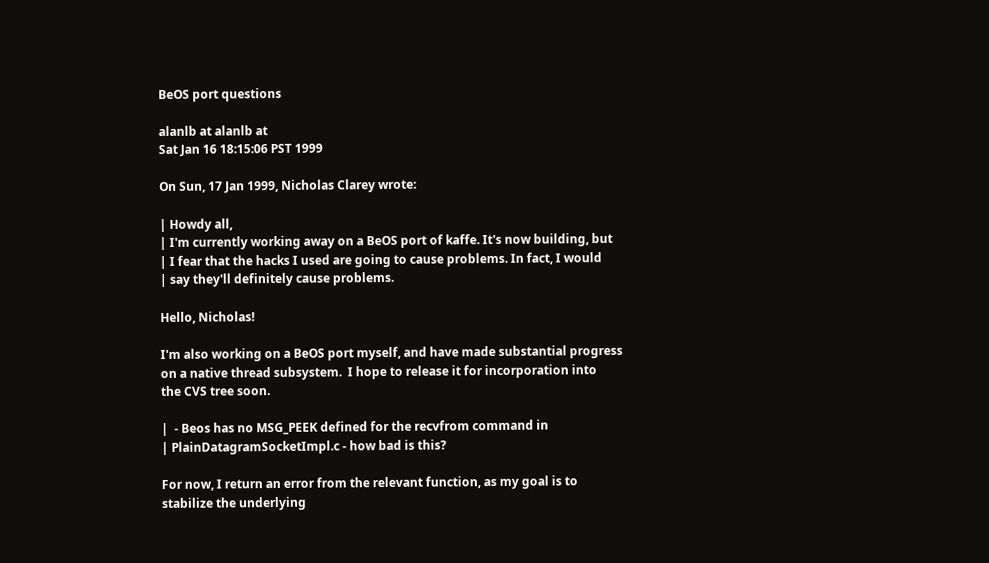BeOS port questions

alanlb at alanlb at
Sat Jan 16 18:15:06 PST 1999

On Sun, 17 Jan 1999, Nicholas Clarey wrote:

| Howdy all,
| I'm currently working away on a BeOS port of kaffe. It's now building, but
| I fear that the hacks I used are going to cause problems. In fact, I would
| say they'll definitely cause problems.

Hello, Nicholas!

I'm also working on a BeOS port myself, and have made substantial progress
on a native thread subsystem.  I hope to release it for incorporation into
the CVS tree soon.

|  - Beos has no MSG_PEEK defined for the recvfrom command in
| PlainDatagramSocketImpl.c - how bad is this?

For now, I return an error from the relevant function, as my goal is to
stabilize the underlying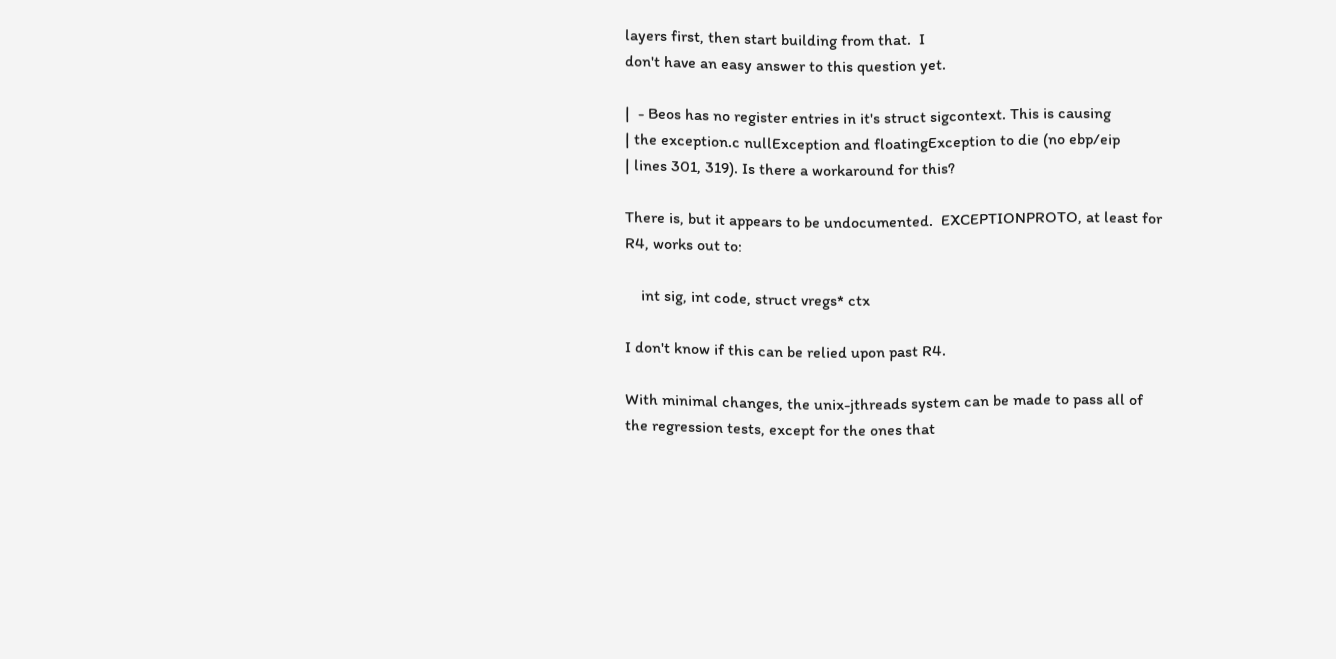layers first, then start building from that.  I
don't have an easy answer to this question yet.

|  - Beos has no register entries in it's struct sigcontext. This is causing
| the exception.c nullException and floatingException to die (no ebp/eip
| lines 301, 319). Is there a workaround for this?

There is, but it appears to be undocumented.  EXCEPTIONPROTO, at least for
R4, works out to:

    int sig, int code, struct vregs* ctx

I don't know if this can be relied upon past R4.

With minimal changes, the unix-jthreads system can be made to pass all of
the regression tests, except for the ones that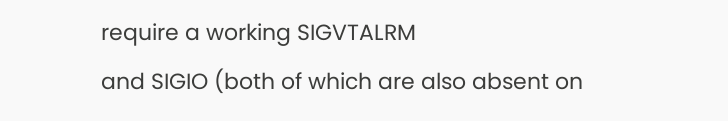require a working SIGVTALRM
and SIGIO (both of which are also absent on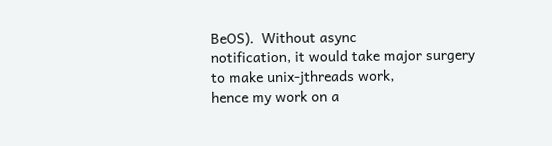BeOS).  Without async
notification, it would take major surgery to make unix-jthreads work,
hence my work on a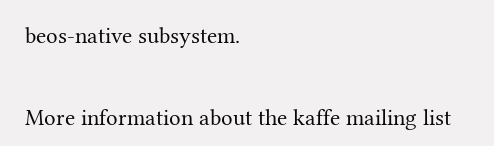beos-native subsystem.


More information about the kaffe mailing list